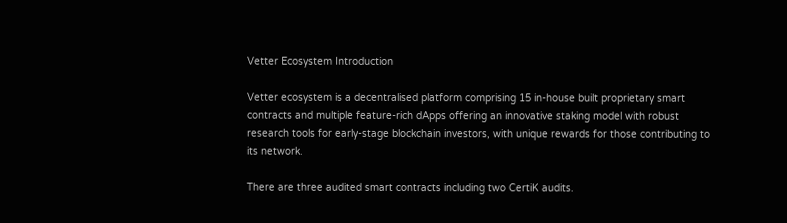Vetter Ecosystem Introduction

Vetter ecosystem is a decentralised platform comprising 15 in-house built proprietary smart contracts and multiple feature-rich dApps offering an innovative staking model with robust research tools for early-stage blockchain investors, with unique rewards for those contributing to its network.

There are three audited smart contracts including two CertiK audits.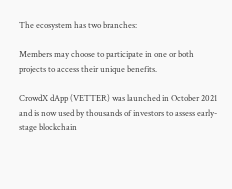The ecosystem has two branches:

Members may choose to participate in one or both projects to access their unique benefits.

CrowdX dApp (VETTER) was launched in October 2021 and is now used by thousands of investors to assess early-stage blockchain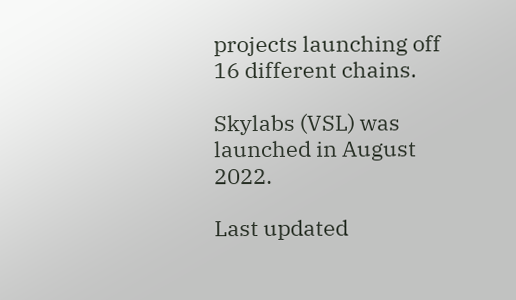projects launching off 16 different chains.

Skylabs (VSL) was launched in August 2022.

Last updated